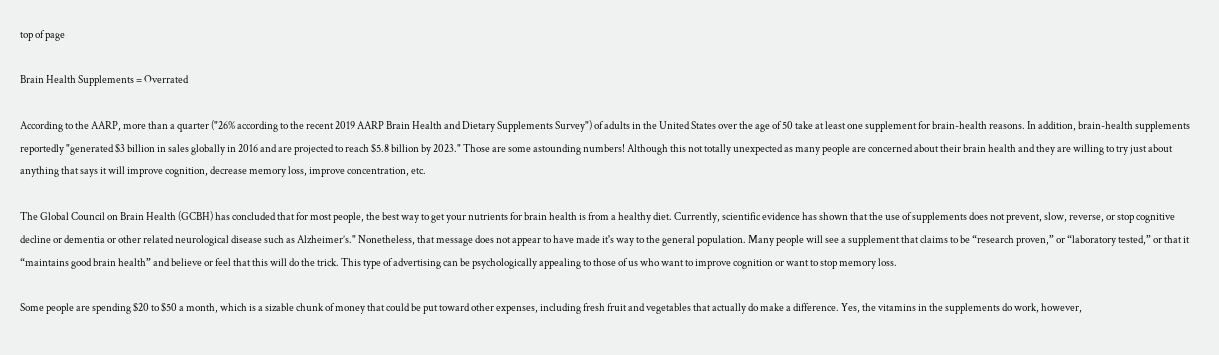top of page

Brain Health Supplements = Overrated

According to the AARP, more than a quarter ("26% according to the recent 2019 AARP Brain Health and Dietary Supplements Survey") of adults in the United States over the age of 50 take at least one supplement for brain-health reasons. In addition, brain-health supplements reportedly "generated $3 billion in sales globally in 2016 and are projected to reach $5.8 billion by 2023." Those are some astounding numbers! Although this not totally unexpected as many people are concerned about their brain health and they are willing to try just about anything that says it will improve cognition, decrease memory loss, improve concentration, etc.

The Global Council on Brain Health (GCBH) has concluded that for most people, the best way to get your nutrients for brain health is from a healthy diet. Currently, scientific evidence has shown that the use of supplements does not prevent, slow, reverse, or stop cognitive decline or dementia or other related neurological disease such as Alzheimer’s." Nonetheless, that message does not appear to have made it's way to the general population. Many people will see a supplement that claims to be “research proven,” or “laboratory tested,” or that it “maintains good brain health” and believe or feel that this will do the trick. This type of advertising can be psychologically appealing to those of us who want to improve cognition or want to stop memory loss.

Some people are spending $20 to $50 a month, which is a sizable chunk of money that could be put toward other expenses, including fresh fruit and vegetables that actually do make a difference. Yes, the vitamins in the supplements do work, however,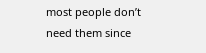most people don’t need them since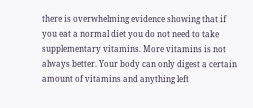there is overwhelming evidence showing that if you eat a normal diet you do not need to take supplementary vitamins. More vitamins is not always better. Your body can only digest a certain amount of vitamins and anything left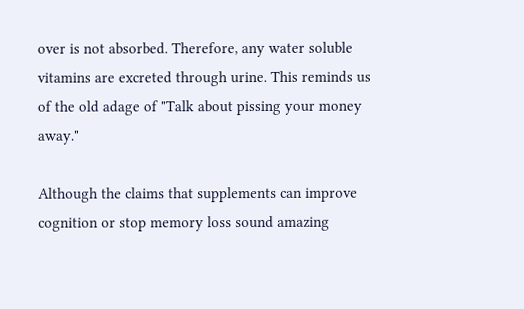over is not absorbed. Therefore, any water soluble vitamins are excreted through urine. This reminds us of the old adage of "Talk about pissing your money away."

Although the claims that supplements can improve cognition or stop memory loss sound amazing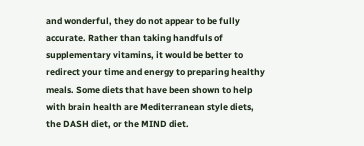and wonderful, they do not appear to be fully accurate. Rather than taking handfuls of supplementary vitamins, it would be better to redirect your time and energy to preparing healthy meals. Some diets that have been shown to help with brain health are Mediterranean style diets, the DASH diet, or the MIND diet.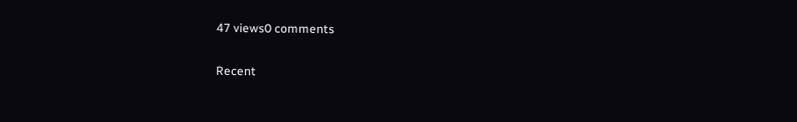47 views0 comments

Recent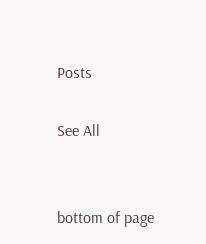Posts

See All


bottom of page